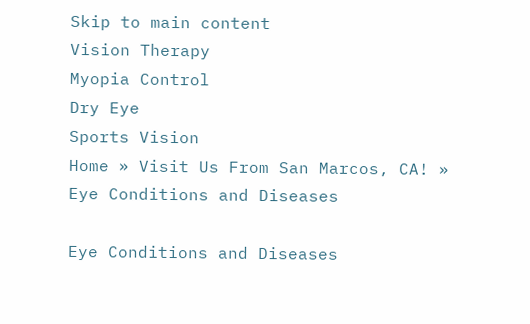Skip to main content
Vision Therapy
Myopia Control
Dry Eye
Sports Vision
Home » Visit Us From San Marcos, CA! » Eye Conditions and Diseases

Eye Conditions and Diseases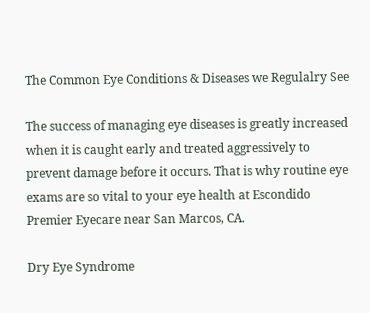The Common Eye Conditions & Diseases we Regulalry See

The success of managing eye diseases is greatly increased when it is caught early and treated aggressively to prevent damage before it occurs. That is why routine eye exams are so vital to your eye health at Escondido Premier Eyecare near San Marcos, CA.

Dry Eye Syndrome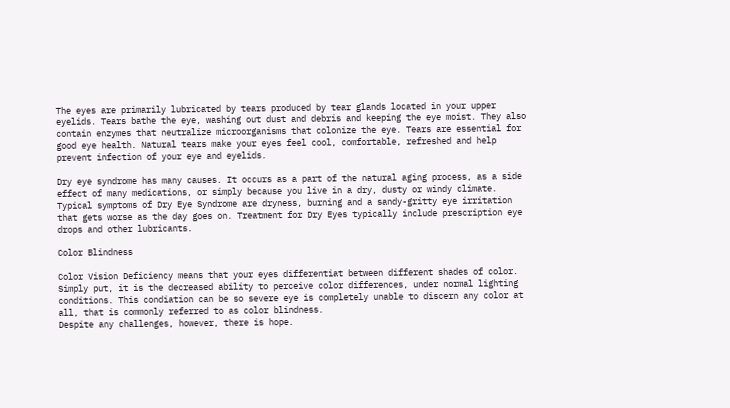The eyes are primarily lubricated by tears produced by tear glands located in your upper eyelids. Tears bathe the eye, washing out dust and debris and keeping the eye moist. They also contain enzymes that neutralize microorganisms that colonize the eye. Tears are essential for good eye health. Natural tears make your eyes feel cool, comfortable, refreshed and help prevent infection of your eye and eyelids.

Dry eye syndrome has many causes. It occurs as a part of the natural aging process, as a side effect of many medications, or simply because you live in a dry, dusty or windy climate. Typical symptoms of Dry Eye Syndrome are dryness, burning and a sandy-gritty eye irritation that gets worse as the day goes on. Treatment for Dry Eyes typically include prescription eye drops and other lubricants.

Color Blindness

Color Vision Deficiency means that your eyes differentiat between different shades of color. Simply put, it is the decreased ability to perceive color differences, under normal lighting conditions. This condiation can be so severe eye is completely unable to discern any color at all, that is commonly referred to as color blindness.
Despite any challenges, however, there is hope.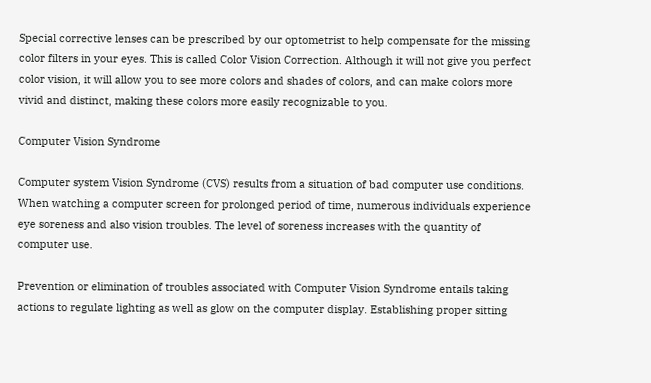Special corrective lenses can be prescribed by our optometrist to help compensate for the missing color filters in your eyes. This is called Color Vision Correction. Although it will not give you perfect color vision, it will allow you to see more colors and shades of colors, and can make colors more vivid and distinct, making these colors more easily recognizable to you.

Computer Vision Syndrome

Computer system Vision Syndrome (CVS) results from a situation of bad computer use conditions. When watching a computer screen for prolonged period of time, numerous individuals experience eye soreness and also vision troubles. The level of soreness increases with the quantity of computer use.

Prevention or elimination of troubles associated with Computer Vision Syndrome entails taking actions to regulate lighting as well as glow on the computer display. Establishing proper sitting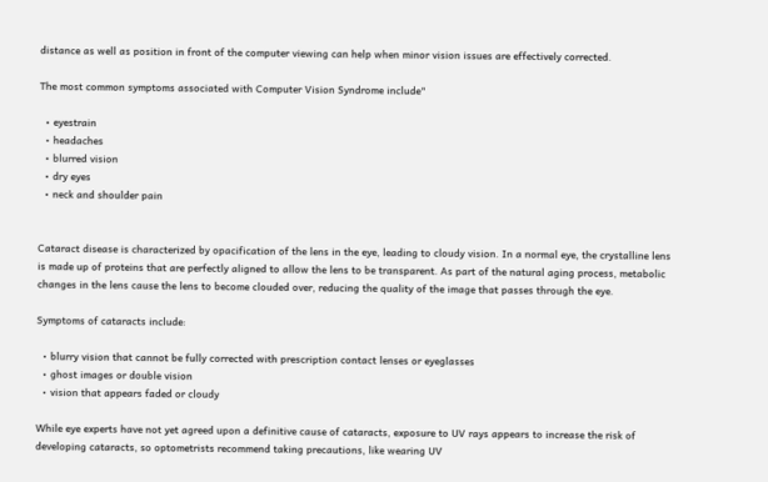distance as well as position in front of the computer viewing can help when minor vision issues are effectively corrected.

The most common symptoms associated with Computer Vision Syndrome include"

  • eyestrain
  • headaches
  • blurred vision
  • dry eyes
  • neck and shoulder pain


Cataract disease is characterized by opacification of the lens in the eye, leading to cloudy vision. In a normal eye, the crystalline lens is made up of proteins that are perfectly aligned to allow the lens to be transparent. As part of the natural aging process, metabolic changes in the lens cause the lens to become clouded over, reducing the quality of the image that passes through the eye.

Symptoms of cataracts include:

  • blurry vision that cannot be fully corrected with prescription contact lenses or eyeglasses
  • ghost images or double vision
  • vision that appears faded or cloudy

While eye experts have not yet agreed upon a definitive cause of cataracts, exposure to UV rays appears to increase the risk of developing cataracts, so optometrists recommend taking precautions, like wearing UV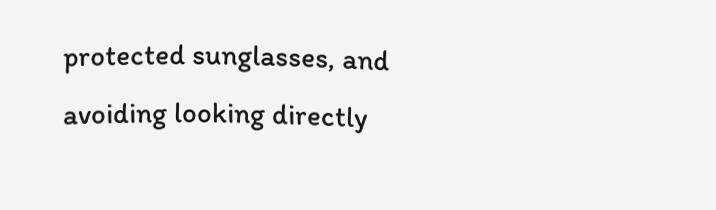protected sunglasses, and avoiding looking directly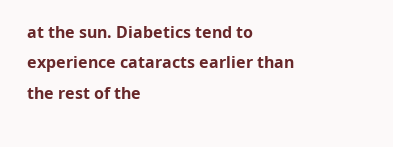at the sun. Diabetics tend to experience cataracts earlier than the rest of the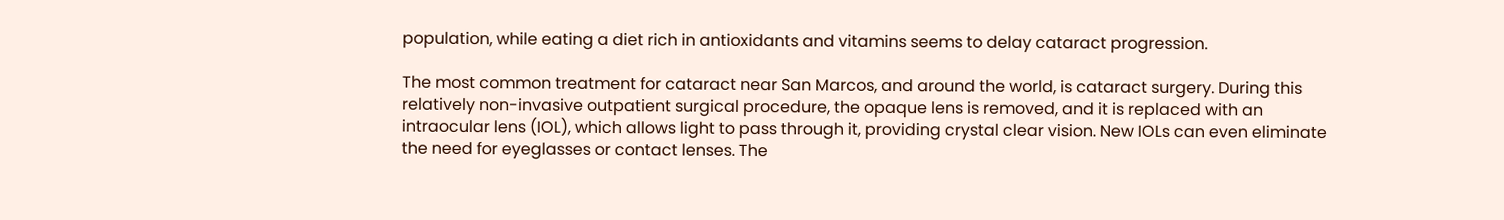population, while eating a diet rich in antioxidants and vitamins seems to delay cataract progression.

The most common treatment for cataract near San Marcos, and around the world, is cataract surgery. During this relatively non-invasive outpatient surgical procedure, the opaque lens is removed, and it is replaced with an intraocular lens (IOL), which allows light to pass through it, providing crystal clear vision. New IOLs can even eliminate the need for eyeglasses or contact lenses. The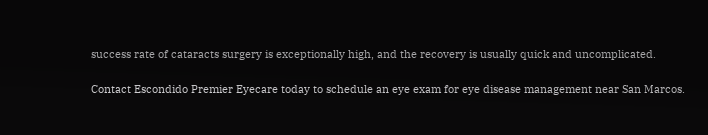success rate of cataracts surgery is exceptionally high, and the recovery is usually quick and uncomplicated.

Contact Escondido Premier Eyecare today to schedule an eye exam for eye disease management near San Marcos.